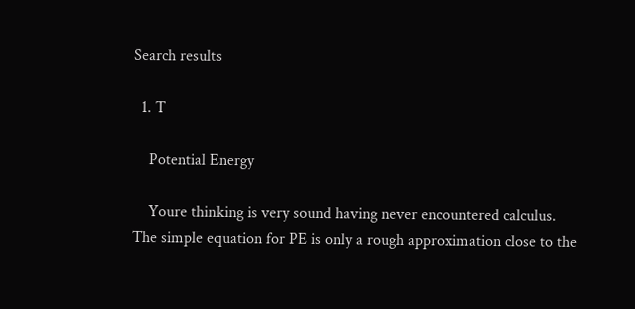Search results

  1. T

    Potential Energy

    Youre thinking is very sound having never encountered calculus. The simple equation for PE is only a rough approximation close to the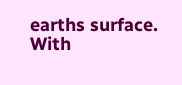earths surface. With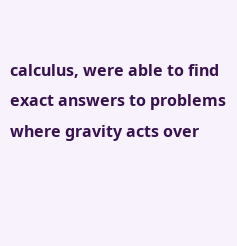calculus, were able to find exact answers to problems where gravity acts over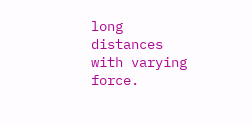long distances with varying force.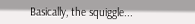Basically, the squiggle...